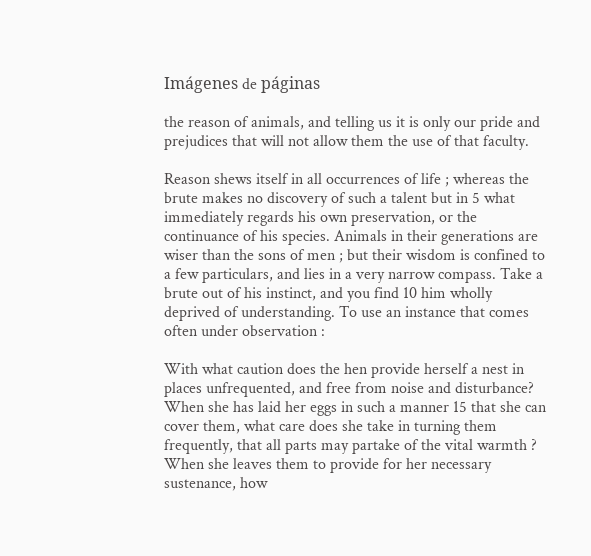Imágenes de páginas

the reason of animals, and telling us it is only our pride and prejudices that will not allow them the use of that faculty.

Reason shews itself in all occurrences of life ; whereas the brute makes no discovery of such a talent but in 5 what immediately regards his own preservation, or the continuance of his species. Animals in their generations are wiser than the sons of men ; but their wisdom is confined to a few particulars, and lies in a very narrow compass. Take a brute out of his instinct, and you find 10 him wholly deprived of understanding. To use an instance that comes often under observation :

With what caution does the hen provide herself a nest in places unfrequented, and free from noise and disturbance? When she has laid her eggs in such a manner 15 that she can cover them, what care does she take in turning them frequently, that all parts may partake of the vital warmth ? When she leaves them to provide for her necessary sustenance, how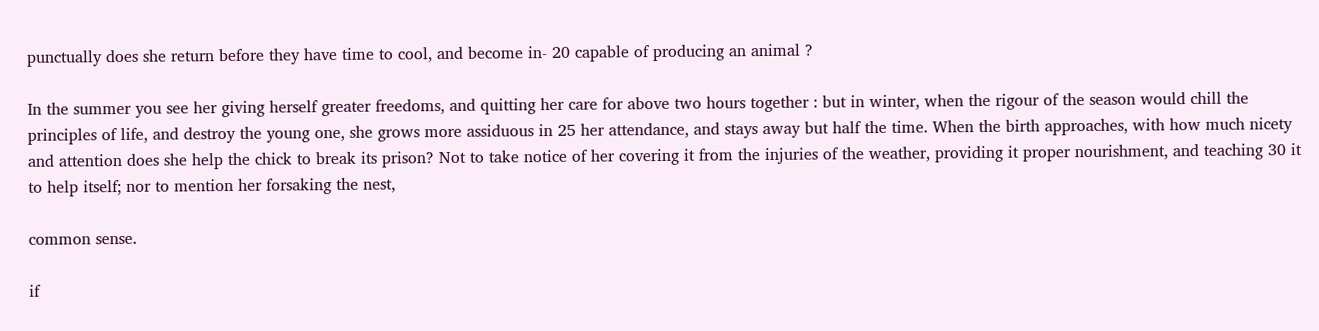punctually does she return before they have time to cool, and become in- 20 capable of producing an animal ?

In the summer you see her giving herself greater freedoms, and quitting her care for above two hours together : but in winter, when the rigour of the season would chill the principles of life, and destroy the young one, she grows more assiduous in 25 her attendance, and stays away but half the time. When the birth approaches, with how much nicety and attention does she help the chick to break its prison? Not to take notice of her covering it from the injuries of the weather, providing it proper nourishment, and teaching 30 it to help itself; nor to mention her forsaking the nest,

common sense.

if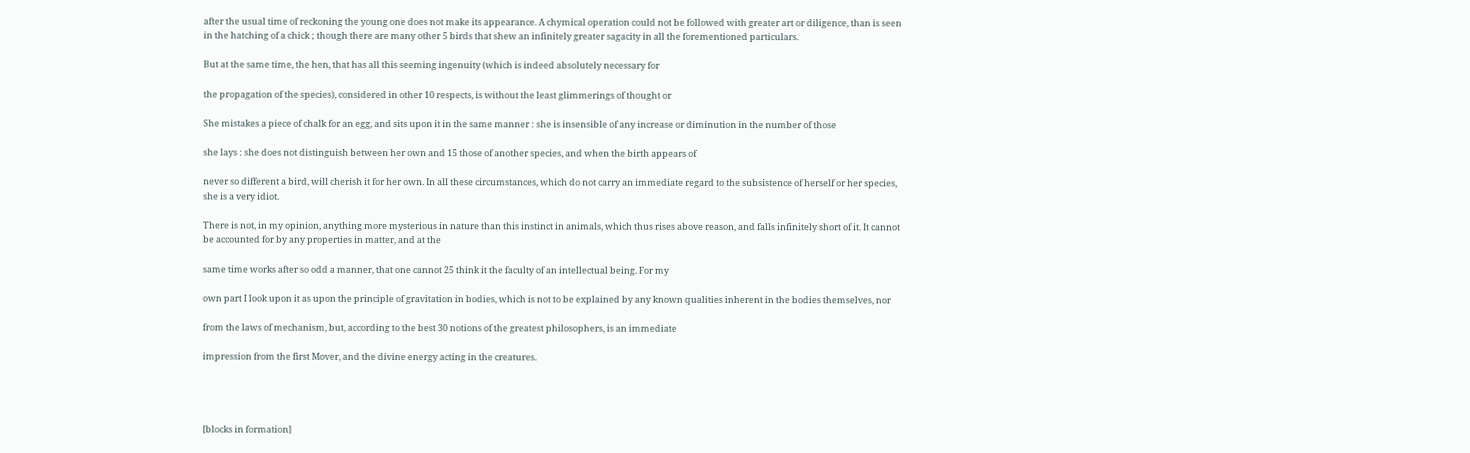after the usual time of reckoning the young one does not make its appearance. A chymical operation could not be followed with greater art or diligence, than is seen in the hatching of a chick ; though there are many other 5 birds that shew an infinitely greater sagacity in all the forementioned particulars.

But at the same time, the hen, that has all this seeming ingenuity (which is indeed absolutely necessary for

the propagation of the species), considered in other 10 respects, is without the least glimmerings of thought or

She mistakes a piece of chalk for an egg, and sits upon it in the same manner : she is insensible of any increase or diminution in the number of those

she lays : she does not distinguish between her own and 15 those of another species, and when the birth appears of

never so different a bird, will cherish it for her own. In all these circumstances, which do not carry an immediate regard to the subsistence of herself or her species, she is a very idiot.

There is not, in my opinion, anything more mysterious in nature than this instinct in animals, which thus rises above reason, and falls infinitely short of it. It cannot be accounted for by any properties in matter, and at the

same time works after so odd a manner, that one cannot 25 think it the faculty of an intellectual being. For my

own part I look upon it as upon the principle of gravitation in bodies, which is not to be explained by any known qualities inherent in the bodies themselves, nor

from the laws of mechanism, but, according to the best 30 notions of the greatest philosophers, is an immediate

impression from the first Mover, and the divine energy acting in the creatures.




[blocks in formation]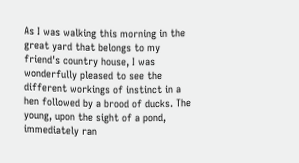As I was walking this morning in the great yard that belongs to my friend's country house, I was wonderfully pleased to see the different workings of instinct in a hen followed by a brood of ducks. The young, upon the sight of a pond, immediately ran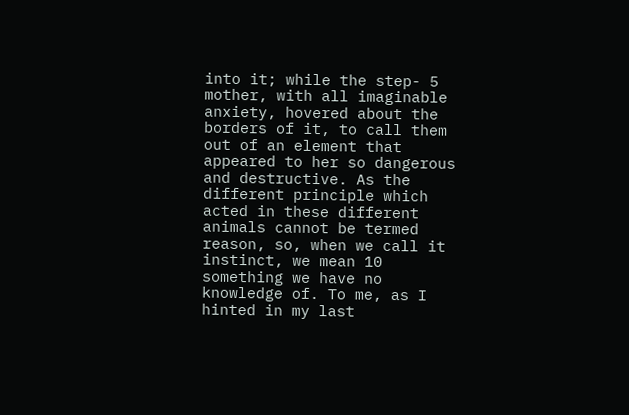into it; while the step- 5 mother, with all imaginable anxiety, hovered about the borders of it, to call them out of an element that appeared to her so dangerous and destructive. As the different principle which acted in these different animals cannot be termed reason, so, when we call it instinct, we mean 10 something we have no knowledge of. To me, as I hinted in my last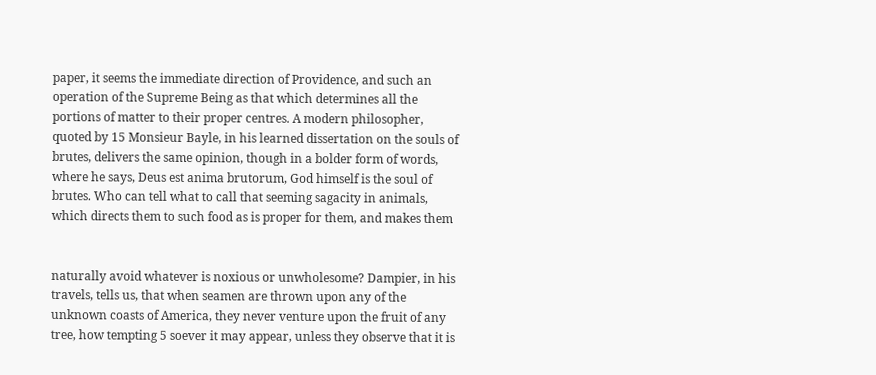paper, it seems the immediate direction of Providence, and such an operation of the Supreme Being as that which determines all the portions of matter to their proper centres. A modern philosopher, quoted by 15 Monsieur Bayle, in his learned dissertation on the souls of brutes, delivers the same opinion, though in a bolder form of words, where he says, Deus est anima brutorum, God himself is the soul of brutes. Who can tell what to call that seeming sagacity in animals, which directs them to such food as is proper for them, and makes them


naturally avoid whatever is noxious or unwholesome? Dampier, in his travels, tells us, that when seamen are thrown upon any of the unknown coasts of America, they never venture upon the fruit of any tree, how tempting 5 soever it may appear, unless they observe that it is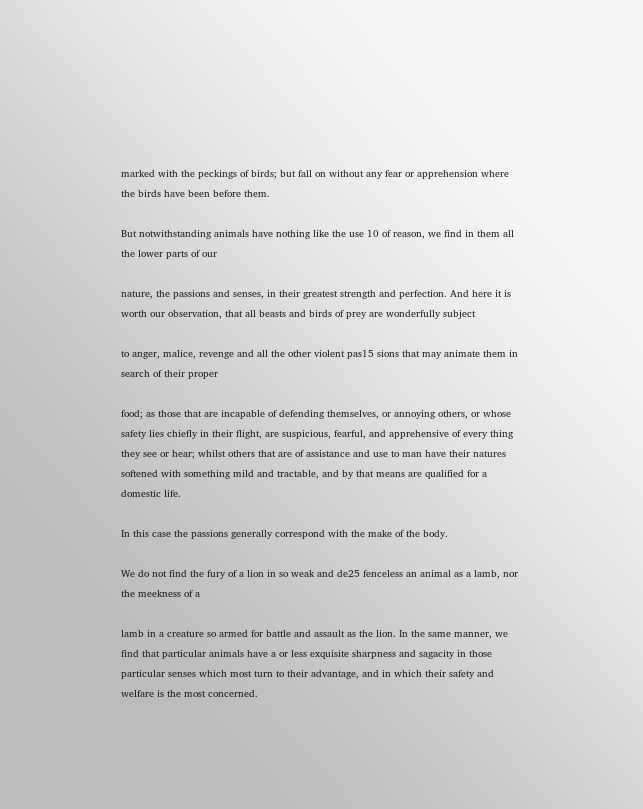marked with the peckings of birds; but fall on without any fear or apprehension where the birds have been before them.

But notwithstanding animals have nothing like the use 10 of reason, we find in them all the lower parts of our

nature, the passions and senses, in their greatest strength and perfection. And here it is worth our observation, that all beasts and birds of prey are wonderfully subject

to anger, malice, revenge and all the other violent pas15 sions that may animate them in search of their proper

food; as those that are incapable of defending themselves, or annoying others, or whose safety lies chiefly in their flight, are suspicious, fearful, and apprehensive of every thing they see or hear; whilst others that are of assistance and use to man have their natures softened with something mild and tractable, and by that means are qualified for a domestic life.

In this case the passions generally correspond with the make of the body.

We do not find the fury of a lion in so weak and de25 fenceless an animal as a lamb, nor the meekness of a

lamb in a creature so armed for battle and assault as the lion. In the same manner, we find that particular animals have a or less exquisite sharpness and sagacity in those particular senses which most turn to their advantage, and in which their safety and welfare is the most concerned.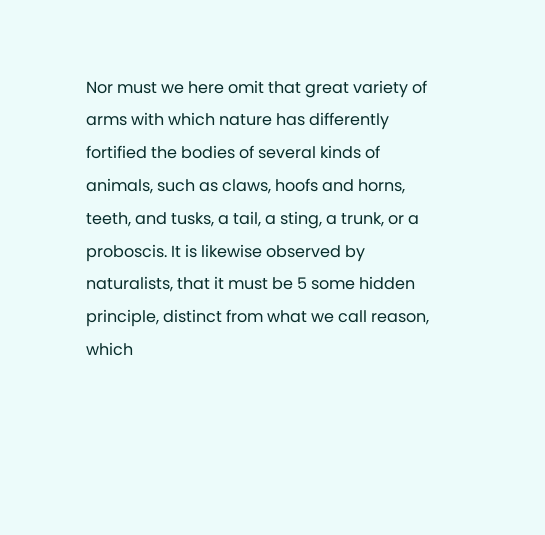Nor must we here omit that great variety of arms with which nature has differently fortified the bodies of several kinds of animals, such as claws, hoofs and horns, teeth, and tusks, a tail, a sting, a trunk, or a proboscis. It is likewise observed by naturalists, that it must be 5 some hidden principle, distinct from what we call reason, which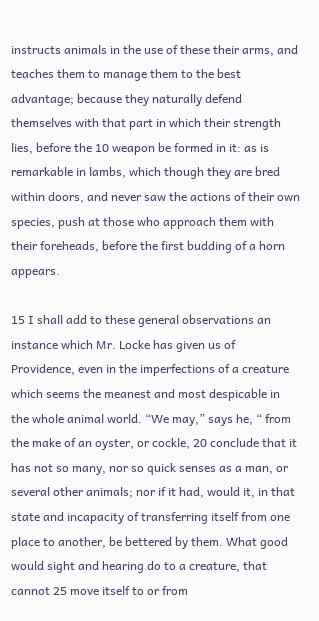instructs animals in the use of these their arms, and teaches them to manage them to the best advantage; because they naturally defend themselves with that part in which their strength lies, before the 10 weapon be formed in it: as is remarkable in lambs, which though they are bred within doors, and never saw the actions of their own species, push at those who approach them with their foreheads, before the first budding of a horn appears.

15 I shall add to these general observations an instance which Mr. Locke has given us of Providence, even in the imperfections of a creature which seems the meanest and most despicable in the whole animal world. “We may,” says he, “ from the make of an oyster, or cockle, 20 conclude that it has not so many, nor so quick senses as a man, or several other animals; nor if it had, would it, in that state and incapacity of transferring itself from one place to another, be bettered by them. What good would sight and hearing do to a creature, that cannot 25 move itself to or from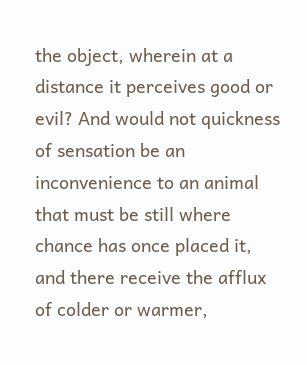the object, wherein at a distance it perceives good or evil? And would not quickness of sensation be an inconvenience to an animal that must be still where chance has once placed it, and there receive the afflux of colder or warmer,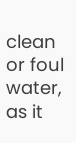clean or foul water, as it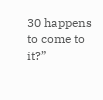30 happens to come to it?”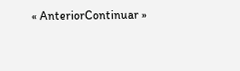« AnteriorContinuar »